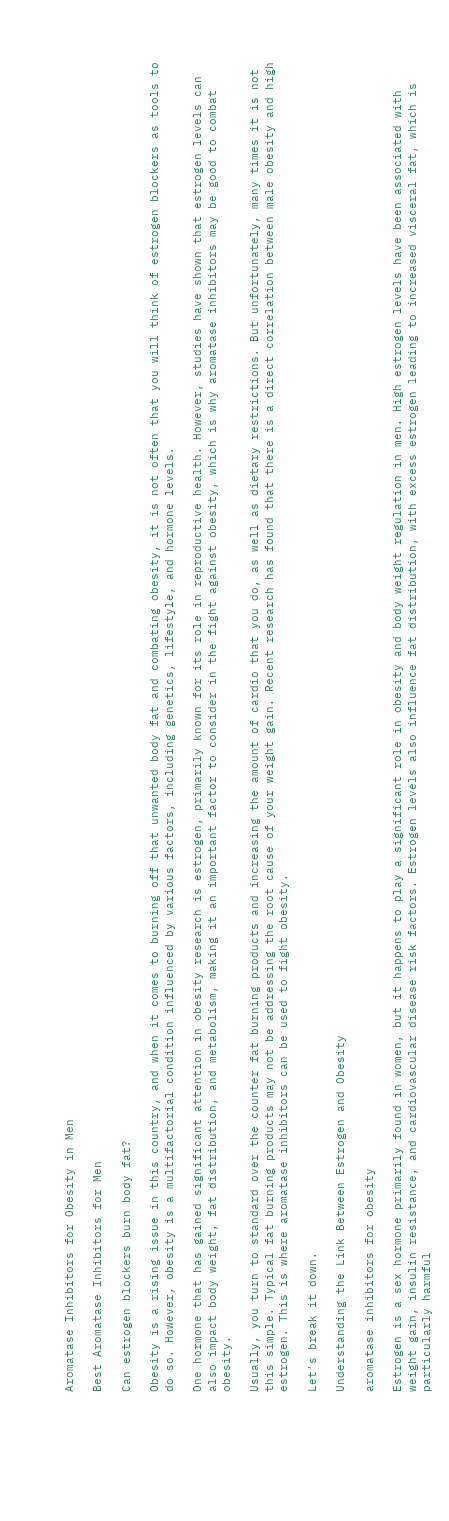Aromatase Inhibitors for Obesity in Men

Best Aromatase Inhibitors for Men

Can estrogen blockers burn body fat?

Obesity is a rising issue in this country, and when it comes to burning off that unwanted body fat and combating obesity, it is not often that you will think of estrogen blockers as tools to do so. However, obesity is a multifactorial condition influenced by various factors, including genetics, lifestyle, and hormone levels.

One hormone that has gained significant attention in obesity research is estrogen, primarily known for its role in reproductive health. However, studies have shown that estrogen levels can also impact body weight, fat distribution, and metabolism, making it an important factor to consider in the fight against obesity, which is why aromatase inhibitors may be good to combat obesity.

Usually, you turn to standard over the counter fat burning products and increasing the amount of cardio that you do, as well as dietary restrictions. But unfortunately, many times it is not this simple. Typical fat burning products may not be addressing the root cause of your weight gain. Recent research has found that there is a direct correlation between male obesity and high estrogen. This is where aromatase inhibitors can be used to fight obesity.

Let’s break it down.

Understanding the Link Between Estrogen and Obesity

aromatase inhibitors for obesity

Estrogen is a sex hormone primarily found in women, but it happens to play a significant role in obesity and body weight regulation in men. High estrogen levels have been associated with weight gain, insulin resistance, and cardiovascular disease risk factors. Estrogen levels also influence fat distribution, with excess estrogen leading to increased visceral fat, which is particularly harmful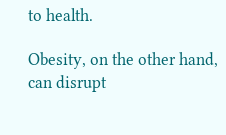to health.

Obesity, on the other hand, can disrupt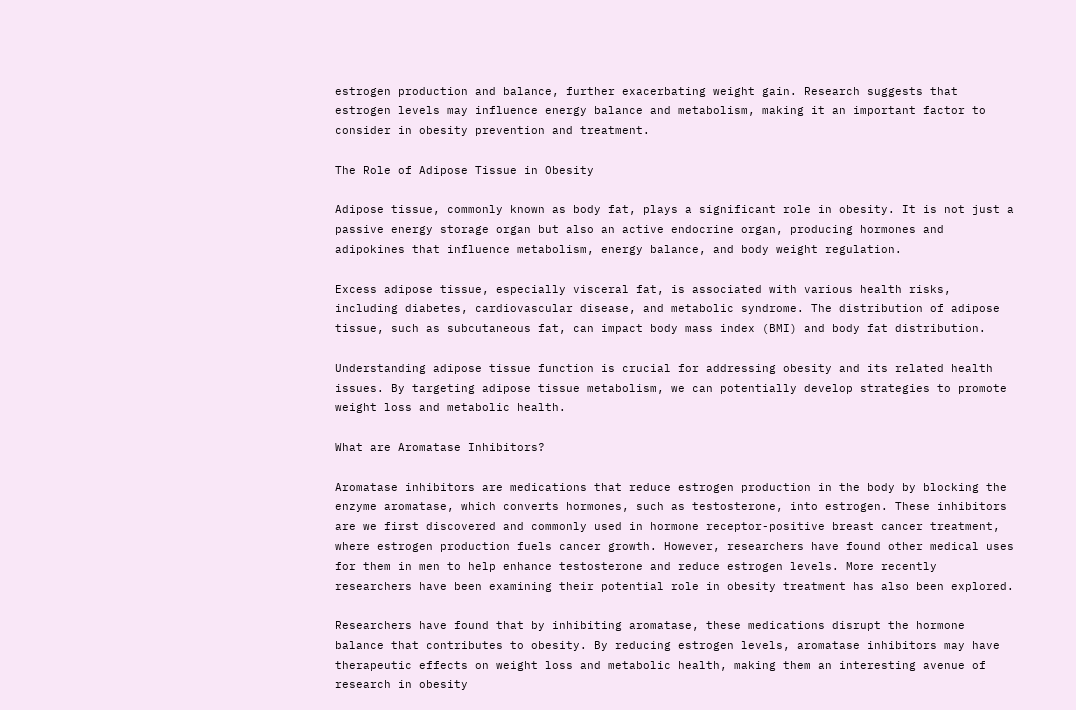estrogen production and balance, further exacerbating weight gain. Research suggests that estrogen levels may influence energy balance and metabolism, making it an important factor to consider in obesity prevention and treatment.

The Role of Adipose Tissue in Obesity

Adipose tissue, commonly known as body fat, plays a significant role in obesity. It is not just a passive energy storage organ but also an active endocrine organ, producing hormones and adipokines that influence metabolism, energy balance, and body weight regulation.

Excess adipose tissue, especially visceral fat, is associated with various health risks, including diabetes, cardiovascular disease, and metabolic syndrome. The distribution of adipose tissue, such as subcutaneous fat, can impact body mass index (BMI) and body fat distribution.

Understanding adipose tissue function is crucial for addressing obesity and its related health issues. By targeting adipose tissue metabolism, we can potentially develop strategies to promote weight loss and metabolic health.

What are Aromatase Inhibitors?

Aromatase inhibitors are medications that reduce estrogen production in the body by blocking the enzyme aromatase, which converts hormones, such as testosterone, into estrogen. These inhibitors are we first discovered and commonly used in hormone receptor-positive breast cancer treatment, where estrogen production fuels cancer growth. However, researchers have found other medical uses for them in men to help enhance testosterone and reduce estrogen levels. More recently researchers have been examining their potential role in obesity treatment has also been explored.

Researchers have found that by inhibiting aromatase, these medications disrupt the hormone balance that contributes to obesity. By reducing estrogen levels, aromatase inhibitors may have therapeutic effects on weight loss and metabolic health, making them an interesting avenue of research in obesity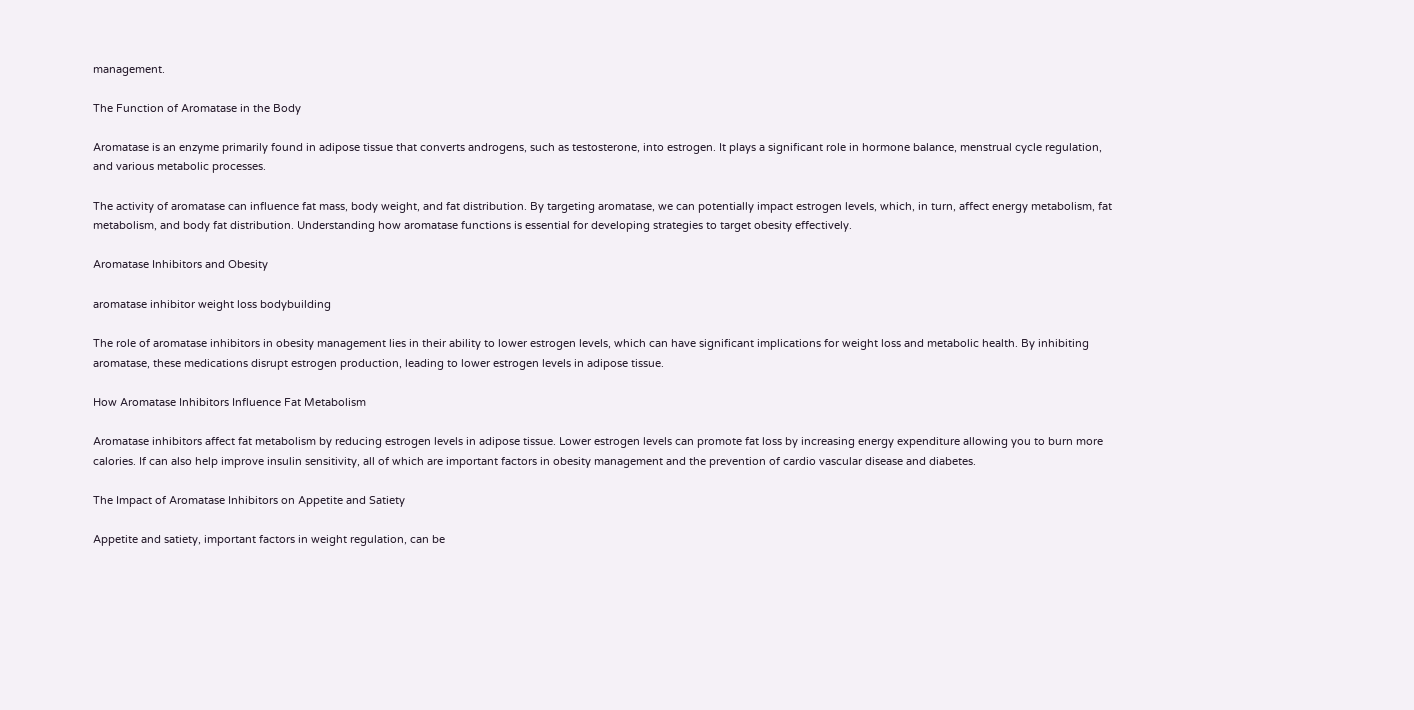management.

The Function of Aromatase in the Body

Aromatase is an enzyme primarily found in adipose tissue that converts androgens, such as testosterone, into estrogen. It plays a significant role in hormone balance, menstrual cycle regulation, and various metabolic processes.

The activity of aromatase can influence fat mass, body weight, and fat distribution. By targeting aromatase, we can potentially impact estrogen levels, which, in turn, affect energy metabolism, fat metabolism, and body fat distribution. Understanding how aromatase functions is essential for developing strategies to target obesity effectively.

Aromatase Inhibitors and Obesity

aromatase inhibitor weight loss bodybuilding

The role of aromatase inhibitors in obesity management lies in their ability to lower estrogen levels, which can have significant implications for weight loss and metabolic health. By inhibiting aromatase, these medications disrupt estrogen production, leading to lower estrogen levels in adipose tissue.

How Aromatase Inhibitors Influence Fat Metabolism

Aromatase inhibitors affect fat metabolism by reducing estrogen levels in adipose tissue. Lower estrogen levels can promote fat loss by increasing energy expenditure allowing you to burn more calories. If can also help improve insulin sensitivity, all of which are important factors in obesity management and the prevention of cardio vascular disease and diabetes.

The Impact of Aromatase Inhibitors on Appetite and Satiety

Appetite and satiety, important factors in weight regulation, can be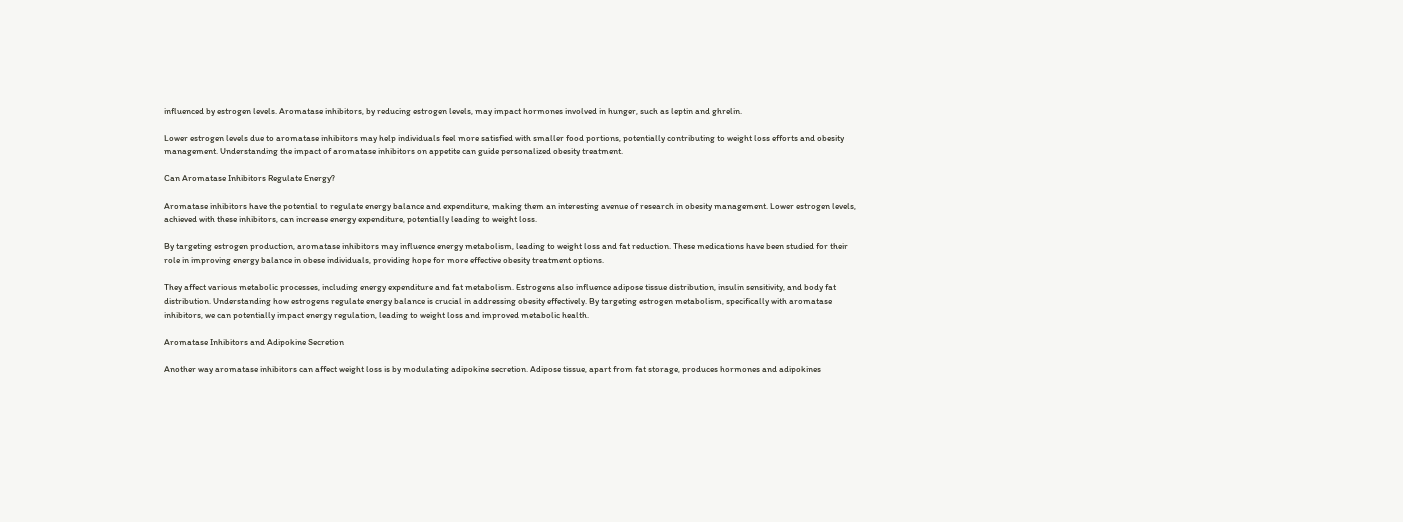influenced by estrogen levels. Aromatase inhibitors, by reducing estrogen levels, may impact hormones involved in hunger, such as leptin and ghrelin.

Lower estrogen levels due to aromatase inhibitors may help individuals feel more satisfied with smaller food portions, potentially contributing to weight loss efforts and obesity management. Understanding the impact of aromatase inhibitors on appetite can guide personalized obesity treatment.

Can Aromatase Inhibitors Regulate Energy?

Aromatase inhibitors have the potential to regulate energy balance and expenditure, making them an interesting avenue of research in obesity management. Lower estrogen levels, achieved with these inhibitors, can increase energy expenditure, potentially leading to weight loss.

By targeting estrogen production, aromatase inhibitors may influence energy metabolism, leading to weight loss and fat reduction. These medications have been studied for their role in improving energy balance in obese individuals, providing hope for more effective obesity treatment options.

They affect various metabolic processes, including energy expenditure and fat metabolism. Estrogens also influence adipose tissue distribution, insulin sensitivity, and body fat distribution. Understanding how estrogens regulate energy balance is crucial in addressing obesity effectively. By targeting estrogen metabolism, specifically with aromatase inhibitors, we can potentially impact energy regulation, leading to weight loss and improved metabolic health.

Aromatase Inhibitors and Adipokine Secretion

Another way aromatase inhibitors can affect weight loss is by modulating adipokine secretion. Adipose tissue, apart from fat storage, produces hormones and adipokines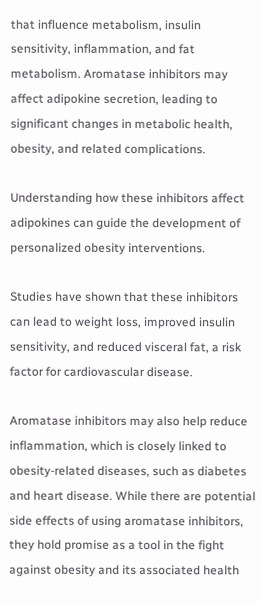that influence metabolism, insulin sensitivity, inflammation, and fat metabolism. Aromatase inhibitors may affect adipokine secretion, leading to significant changes in metabolic health, obesity, and related complications.

Understanding how these inhibitors affect adipokines can guide the development of personalized obesity interventions.

Studies have shown that these inhibitors can lead to weight loss, improved insulin sensitivity, and reduced visceral fat, a risk factor for cardiovascular disease.

Aromatase inhibitors may also help reduce inflammation, which is closely linked to obesity-related diseases, such as diabetes and heart disease. While there are potential side effects of using aromatase inhibitors, they hold promise as a tool in the fight against obesity and its associated health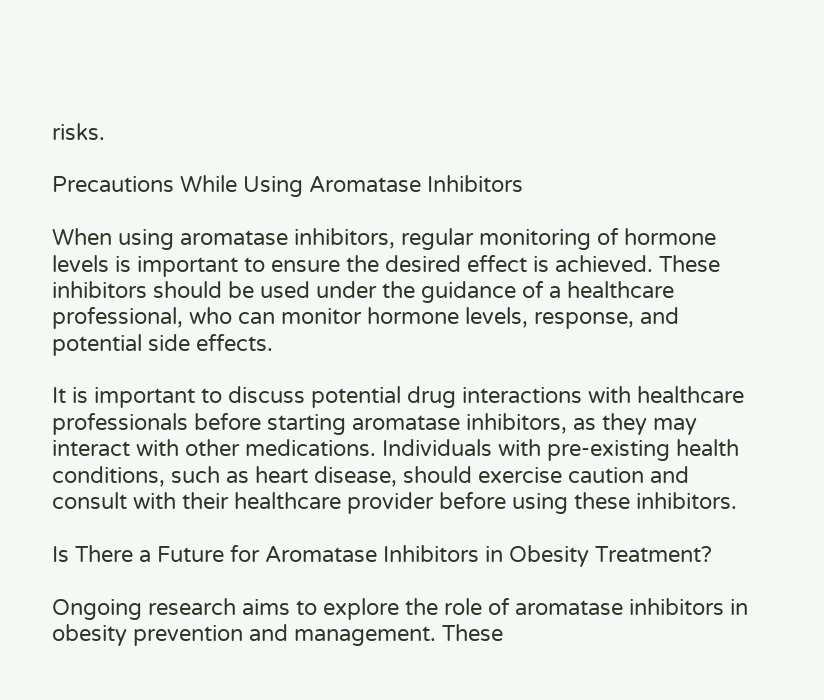risks.

Precautions While Using Aromatase Inhibitors

When using aromatase inhibitors, regular monitoring of hormone levels is important to ensure the desired effect is achieved. These inhibitors should be used under the guidance of a healthcare professional, who can monitor hormone levels, response, and potential side effects.

It is important to discuss potential drug interactions with healthcare professionals before starting aromatase inhibitors, as they may interact with other medications. Individuals with pre-existing health conditions, such as heart disease, should exercise caution and consult with their healthcare provider before using these inhibitors.

Is There a Future for Aromatase Inhibitors in Obesity Treatment?

Ongoing research aims to explore the role of aromatase inhibitors in obesity prevention and management. These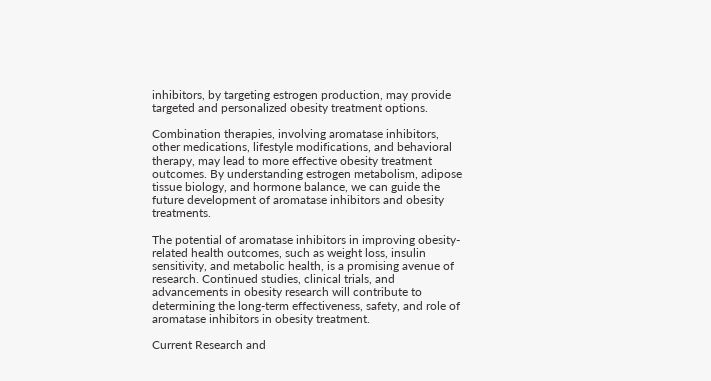inhibitors, by targeting estrogen production, may provide targeted and personalized obesity treatment options.

Combination therapies, involving aromatase inhibitors, other medications, lifestyle modifications, and behavioral therapy, may lead to more effective obesity treatment outcomes. By understanding estrogen metabolism, adipose tissue biology, and hormone balance, we can guide the future development of aromatase inhibitors and obesity treatments.

The potential of aromatase inhibitors in improving obesity-related health outcomes, such as weight loss, insulin sensitivity, and metabolic health, is a promising avenue of research. Continued studies, clinical trials, and advancements in obesity research will contribute to determining the long-term effectiveness, safety, and role of aromatase inhibitors in obesity treatment.

Current Research and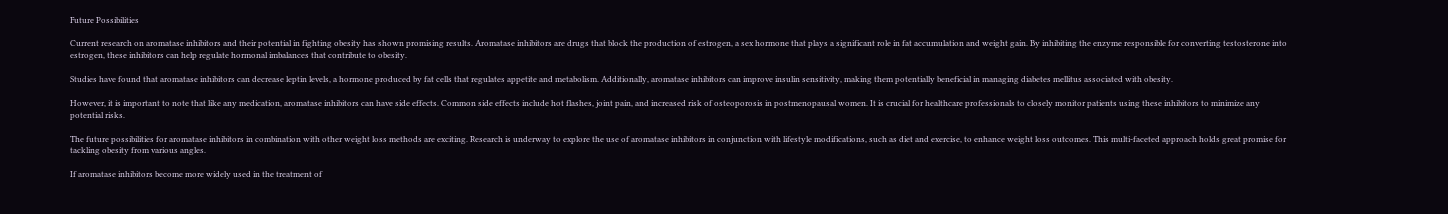Future Possibilities

Current research on aromatase inhibitors and their potential in fighting obesity has shown promising results. Aromatase inhibitors are drugs that block the production of estrogen, a sex hormone that plays a significant role in fat accumulation and weight gain. By inhibiting the enzyme responsible for converting testosterone into estrogen, these inhibitors can help regulate hormonal imbalances that contribute to obesity.

Studies have found that aromatase inhibitors can decrease leptin levels, a hormone produced by fat cells that regulates appetite and metabolism. Additionally, aromatase inhibitors can improve insulin sensitivity, making them potentially beneficial in managing diabetes mellitus associated with obesity.

However, it is important to note that like any medication, aromatase inhibitors can have side effects. Common side effects include hot flashes, joint pain, and increased risk of osteoporosis in postmenopausal women. It is crucial for healthcare professionals to closely monitor patients using these inhibitors to minimize any potential risks.

The future possibilities for aromatase inhibitors in combination with other weight loss methods are exciting. Research is underway to explore the use of aromatase inhibitors in conjunction with lifestyle modifications, such as diet and exercise, to enhance weight loss outcomes. This multi-faceted approach holds great promise for tackling obesity from various angles.

If aromatase inhibitors become more widely used in the treatment of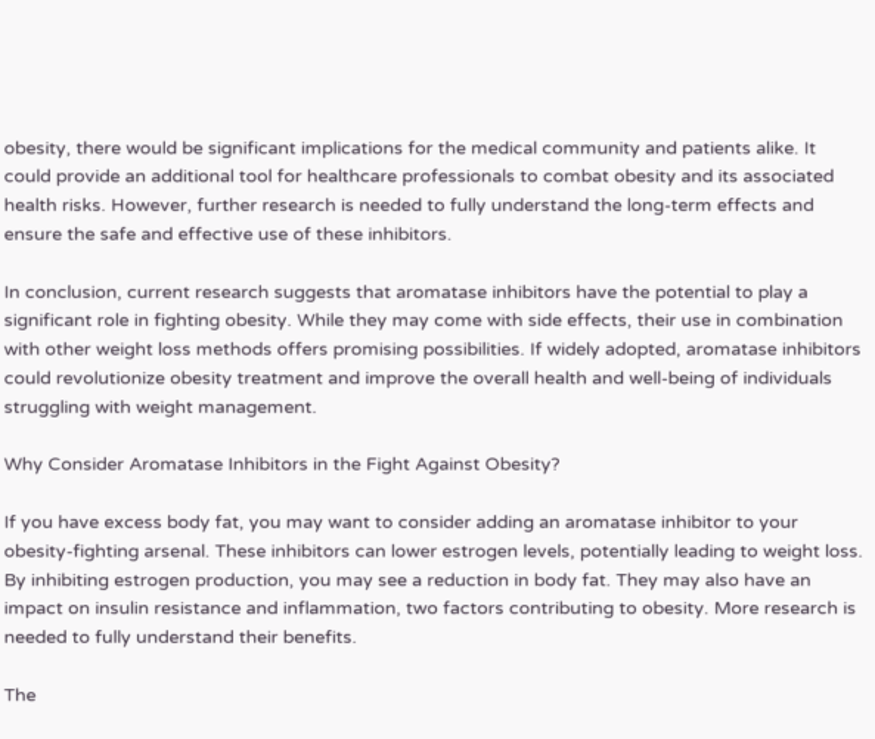obesity, there would be significant implications for the medical community and patients alike. It could provide an additional tool for healthcare professionals to combat obesity and its associated health risks. However, further research is needed to fully understand the long-term effects and ensure the safe and effective use of these inhibitors.

In conclusion, current research suggests that aromatase inhibitors have the potential to play a significant role in fighting obesity. While they may come with side effects, their use in combination with other weight loss methods offers promising possibilities. If widely adopted, aromatase inhibitors could revolutionize obesity treatment and improve the overall health and well-being of individuals struggling with weight management.

Why Consider Aromatase Inhibitors in the Fight Against Obesity?

If you have excess body fat, you may want to consider adding an aromatase inhibitor to your obesity-fighting arsenal. These inhibitors can lower estrogen levels, potentially leading to weight loss. By inhibiting estrogen production, you may see a reduction in body fat. They may also have an impact on insulin resistance and inflammation, two factors contributing to obesity. More research is needed to fully understand their benefits.

The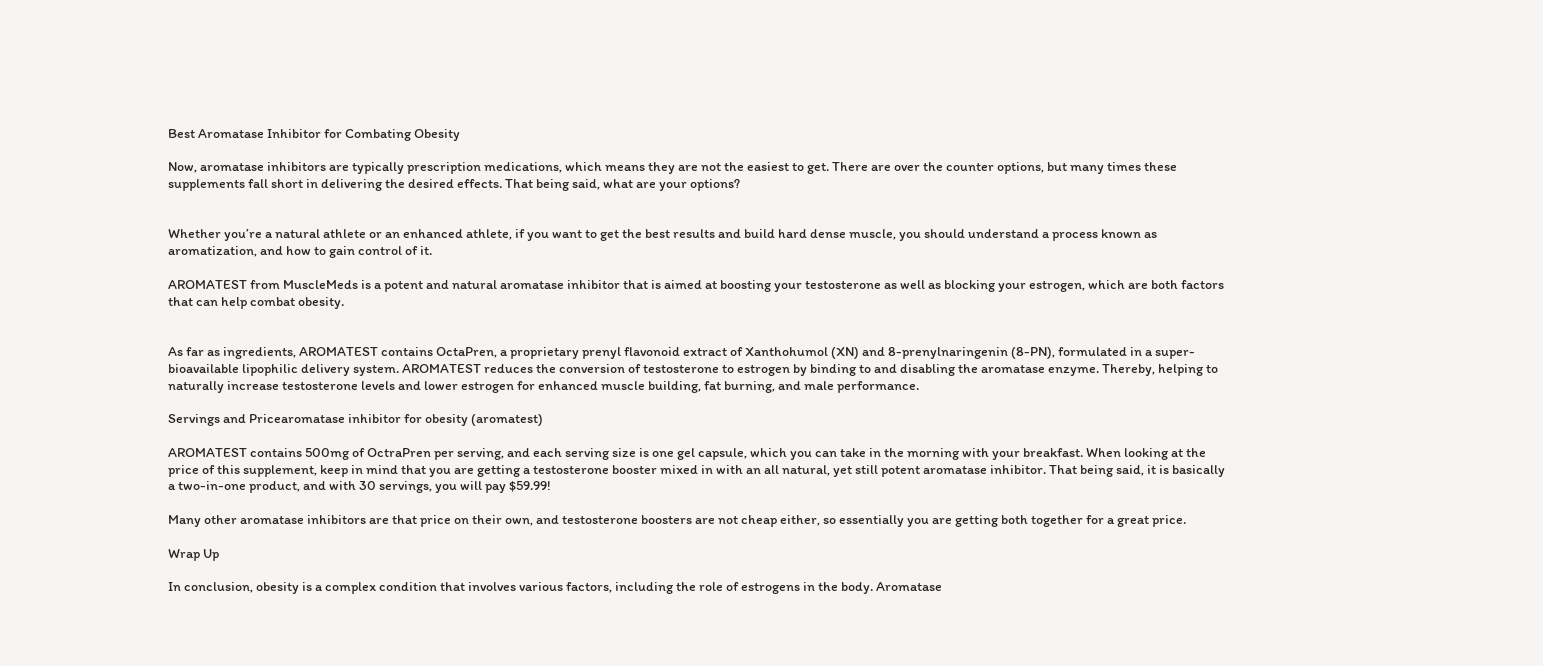Best Aromatase Inhibitor for Combating Obesity

Now, aromatase inhibitors are typically prescription medications, which means they are not the easiest to get. There are over the counter options, but many times these supplements fall short in delivering the desired effects. That being said, what are your options?


Whether you’re a natural athlete or an enhanced athlete, if you want to get the best results and build hard dense muscle, you should understand a process known as aromatization, and how to gain control of it.

AROMATEST from MuscleMeds is a potent and natural aromatase inhibitor that is aimed at boosting your testosterone as well as blocking your estrogen, which are both factors that can help combat obesity.


As far as ingredients, AROMATEST contains OctaPren, a proprietary prenyl flavonoid extract of Xanthohumol (XN) and 8-prenylnaringenin (8-PN), formulated in a super-bioavailable lipophilic delivery system. AROMATEST reduces the conversion of testosterone to estrogen by binding to and disabling the aromatase enzyme. Thereby, helping to naturally increase testosterone levels and lower estrogen for enhanced muscle building, fat burning, and male performance.

Servings and Pricearomatase inhibitor for obesity (aromatest)

AROMATEST contains 500mg of OctraPren per serving, and each serving size is one gel capsule, which you can take in the morning with your breakfast. When looking at the price of this supplement, keep in mind that you are getting a testosterone booster mixed in with an all natural, yet still potent aromatase inhibitor. That being said, it is basically a two-in-one product, and with 30 servings, you will pay $59.99!

Many other aromatase inhibitors are that price on their own, and testosterone boosters are not cheap either, so essentially you are getting both together for a great price.

Wrap Up

In conclusion, obesity is a complex condition that involves various factors, including the role of estrogens in the body. Aromatase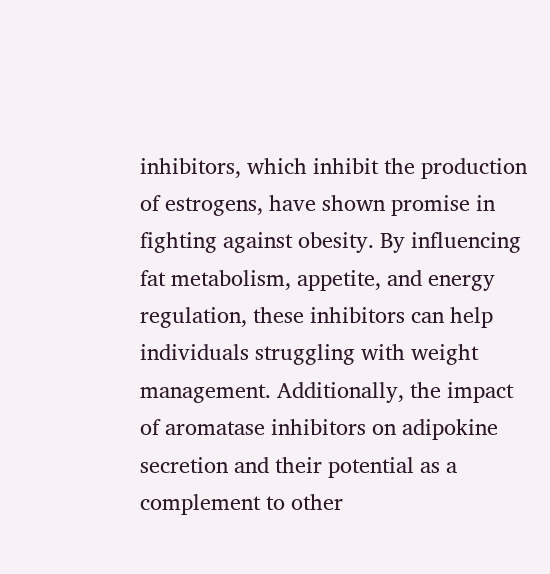inhibitors, which inhibit the production of estrogens, have shown promise in fighting against obesity. By influencing fat metabolism, appetite, and energy regulation, these inhibitors can help individuals struggling with weight management. Additionally, the impact of aromatase inhibitors on adipokine secretion and their potential as a complement to other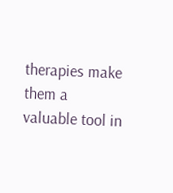therapies make them a valuable tool in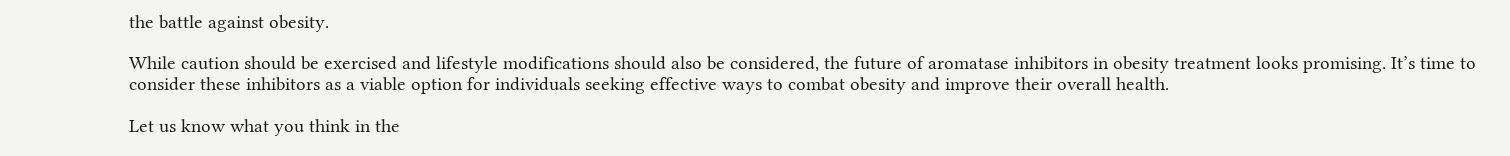the battle against obesity.

While caution should be exercised and lifestyle modifications should also be considered, the future of aromatase inhibitors in obesity treatment looks promising. It’s time to consider these inhibitors as a viable option for individuals seeking effective ways to combat obesity and improve their overall health.

Let us know what you think in the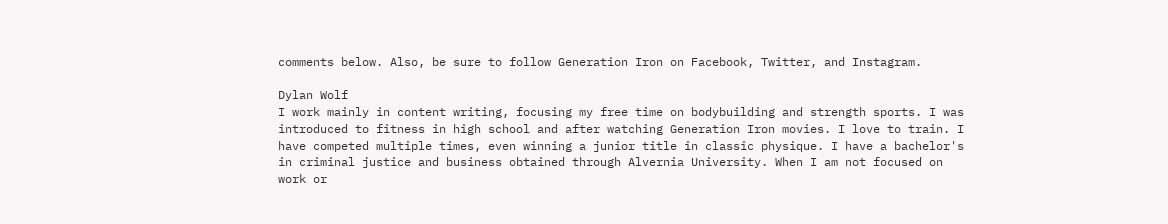comments below. Also, be sure to follow Generation Iron on Facebook, Twitter, and Instagram.

Dylan Wolf
I work mainly in content writing, focusing my free time on bodybuilding and strength sports. I was introduced to fitness in high school and after watching Generation Iron movies. I love to train. I have competed multiple times, even winning a junior title in classic physique. I have a bachelor's in criminal justice and business obtained through Alvernia University. When I am not focused on work or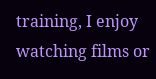training, I enjoy watching films or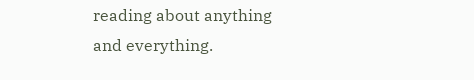reading about anything and everything.